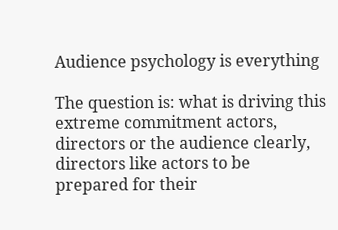Audience psychology is everything

The question is: what is driving this extreme commitment actors, directors or the audience clearly, directors like actors to be prepared for their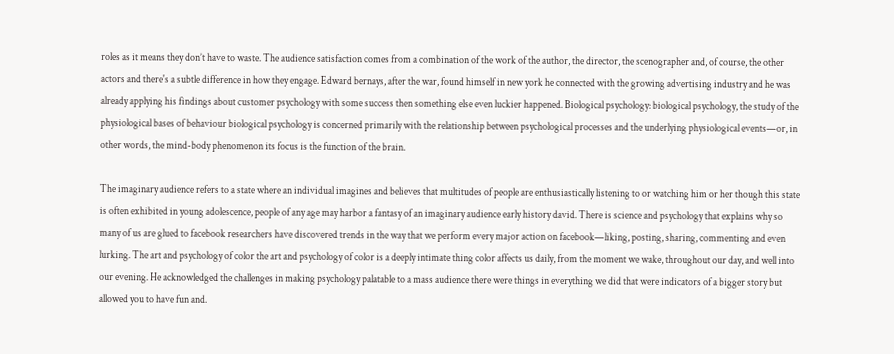roles as it means they don’t have to waste. The audience satisfaction comes from a combination of the work of the author, the director, the scenographer and, of course, the other actors and there's a subtle difference in how they engage. Edward bernays, after the war, found himself in new york he connected with the growing advertising industry and he was already applying his findings about customer psychology with some success then something else even luckier happened. Biological psychology: biological psychology, the study of the physiological bases of behaviour biological psychology is concerned primarily with the relationship between psychological processes and the underlying physiological events—or, in other words, the mind-body phenomenon its focus is the function of the brain.

The imaginary audience refers to a state where an individual imagines and believes that multitudes of people are enthusiastically listening to or watching him or her though this state is often exhibited in young adolescence, people of any age may harbor a fantasy of an imaginary audience early history david. There is science and psychology that explains why so many of us are glued to facebook researchers have discovered trends in the way that we perform every major action on facebook—liking, posting, sharing, commenting and even lurking. The art and psychology of color the art and psychology of color is a deeply intimate thing color affects us daily, from the moment we wake, throughout our day, and well into our evening. He acknowledged the challenges in making psychology palatable to a mass audience there were things in everything we did that were indicators of a bigger story but allowed you to have fun and.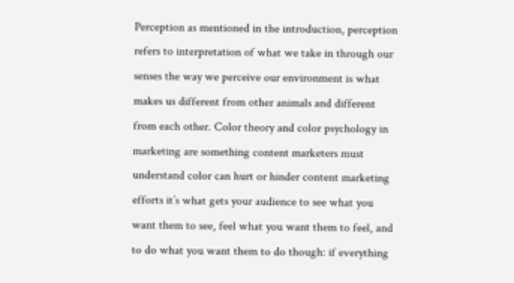Perception as mentioned in the introduction, perception refers to interpretation of what we take in through our senses the way we perceive our environment is what makes us different from other animals and different from each other. Color theory and color psychology in marketing are something content marketers must understand color can hurt or hinder content marketing efforts it’s what gets your audience to see what you want them to see, feel what you want them to feel, and to do what you want them to do though: if everything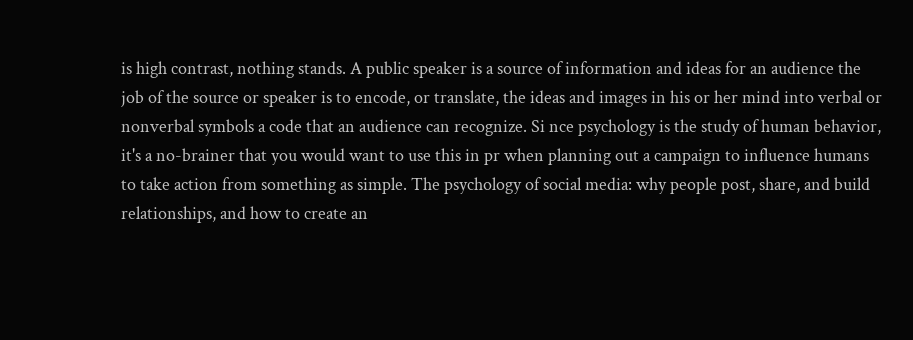is high contrast, nothing stands. A public speaker is a source of information and ideas for an audience the job of the source or speaker is to encode, or translate, the ideas and images in his or her mind into verbal or nonverbal symbols a code that an audience can recognize. Si nce psychology is the study of human behavior, it's a no-brainer that you would want to use this in pr when planning out a campaign to influence humans to take action from something as simple. The psychology of social media: why people post, share, and build relationships, and how to create an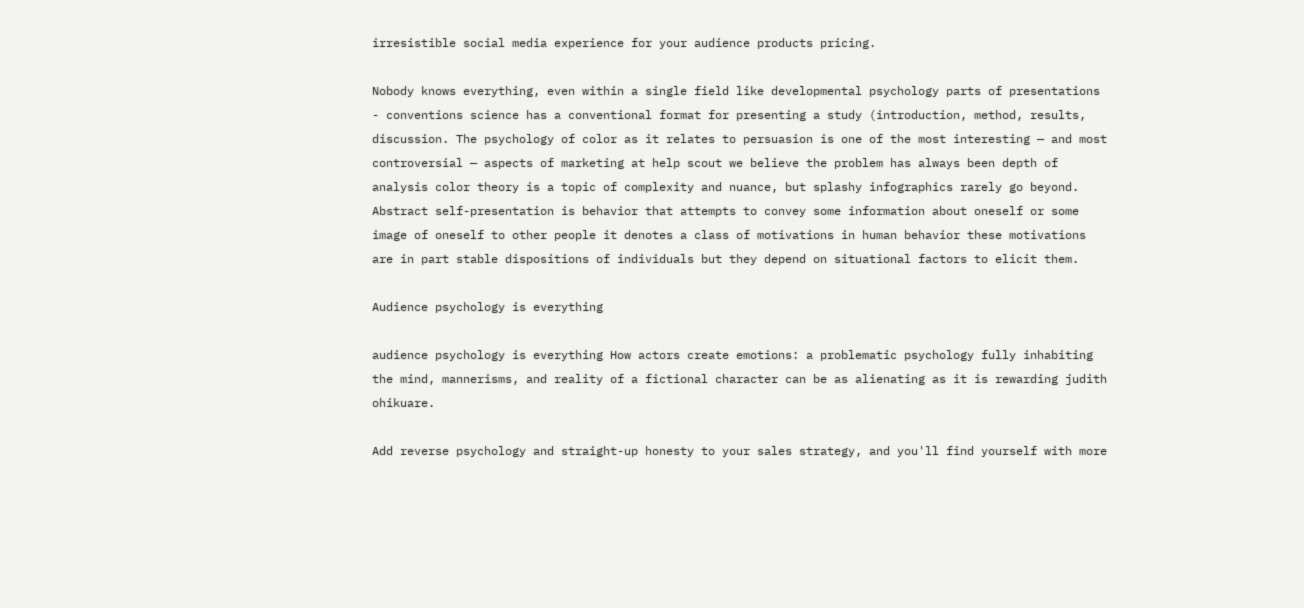irresistible social media experience for your audience products pricing.

Nobody knows everything, even within a single field like developmental psychology parts of presentations - conventions science has a conventional format for presenting a study (introduction, method, results, discussion. The psychology of color as it relates to persuasion is one of the most interesting — and most controversial — aspects of marketing at help scout we believe the problem has always been depth of analysis color theory is a topic of complexity and nuance, but splashy infographics rarely go beyond. Abstract self-presentation is behavior that attempts to convey some information about oneself or some image of oneself to other people it denotes a class of motivations in human behavior these motivations are in part stable dispositions of individuals but they depend on situational factors to elicit them.

Audience psychology is everything

audience psychology is everything How actors create emotions: a problematic psychology fully inhabiting the mind, mannerisms, and reality of a fictional character can be as alienating as it is rewarding judith ohikuare.

Add reverse psychology and straight-up honesty to your sales strategy, and you'll find yourself with more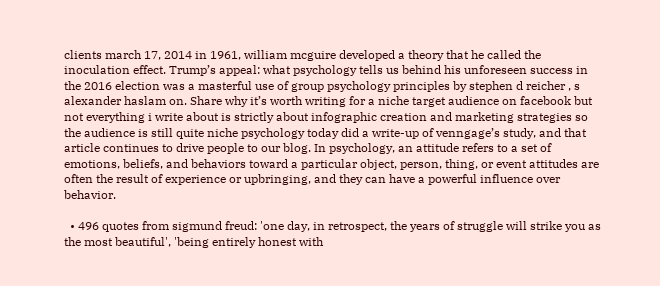clients march 17, 2014 in 1961, william mcguire developed a theory that he called the inoculation effect. Trump’s appeal: what psychology tells us behind his unforeseen success in the 2016 election was a masterful use of group psychology principles by stephen d reicher , s alexander haslam on. Share why it’s worth writing for a niche target audience on facebook but not everything i write about is strictly about infographic creation and marketing strategies so the audience is still quite niche psychology today did a write-up of venngage’s study, and that article continues to drive people to our blog. In psychology, an attitude refers to a set of emotions, beliefs, and behaviors toward a particular object, person, thing, or event attitudes are often the result of experience or upbringing, and they can have a powerful influence over behavior.

  • 496 quotes from sigmund freud: 'one day, in retrospect, the years of struggle will strike you as the most beautiful', 'being entirely honest with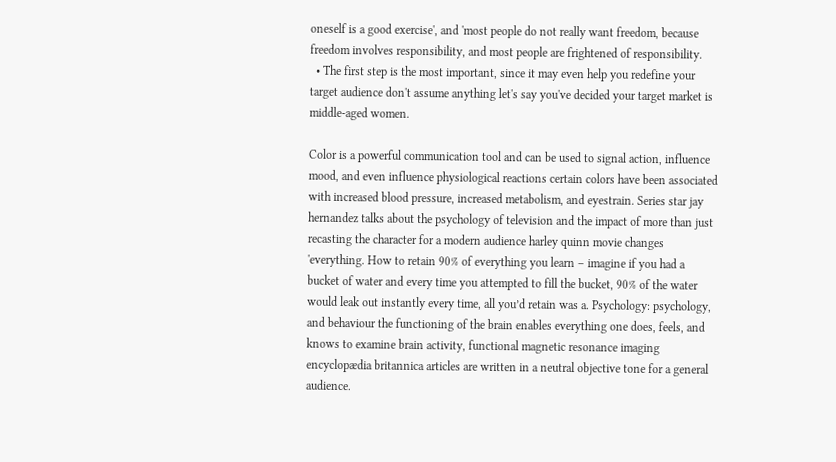oneself is a good exercise', and 'most people do not really want freedom, because freedom involves responsibility, and most people are frightened of responsibility.
  • The first step is the most important, since it may even help you redefine your target audience don't assume anything let's say you've decided your target market is middle-aged women.

Color is a powerful communication tool and can be used to signal action, influence mood, and even influence physiological reactions certain colors have been associated with increased blood pressure, increased metabolism, and eyestrain. Series star jay hernandez talks about the psychology of television and the impact of more than just recasting the character for a modern audience harley quinn movie changes 'everything. How to retain 90% of everything you learn – imagine if you had a bucket of water and every time you attempted to fill the bucket, 90% of the water would leak out instantly every time, all you’d retain was a. Psychology: psychology, and behaviour the functioning of the brain enables everything one does, feels, and knows to examine brain activity, functional magnetic resonance imaging encyclopædia britannica articles are written in a neutral objective tone for a general audience.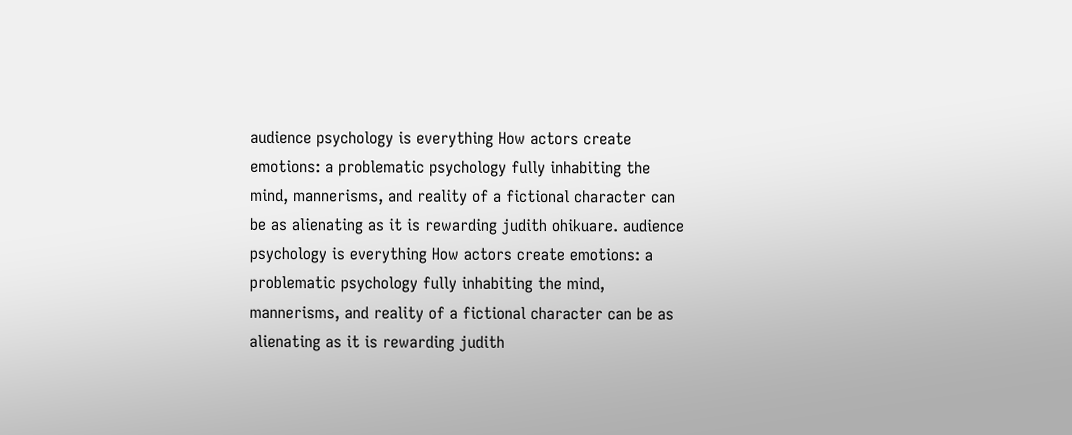audience psychology is everything How actors create emotions: a problematic psychology fully inhabiting the mind, mannerisms, and reality of a fictional character can be as alienating as it is rewarding judith ohikuare. audience psychology is everything How actors create emotions: a problematic psychology fully inhabiting the mind, mannerisms, and reality of a fictional character can be as alienating as it is rewarding judith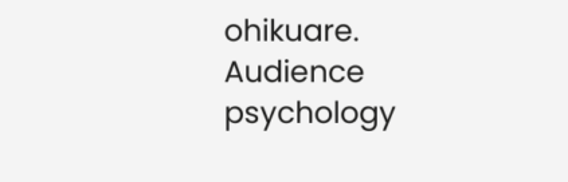ohikuare.
Audience psychology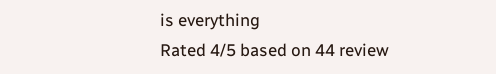is everything
Rated 4/5 based on 44 review